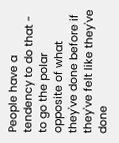People have a tendency to do that - to go the polar opposite of what they've done before if they've felt like they've done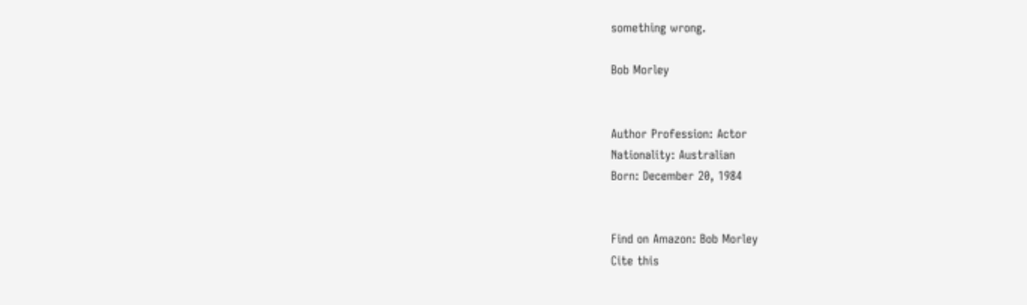something wrong.

Bob Morley


Author Profession: Actor
Nationality: Australian
Born: December 20, 1984


Find on Amazon: Bob Morley
Cite this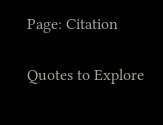Page: Citation

Quotes to Explore